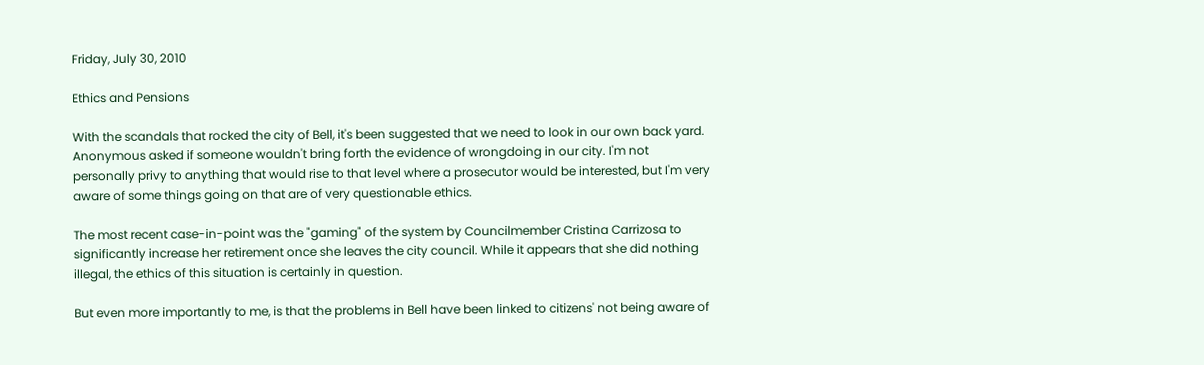Friday, July 30, 2010

Ethics and Pensions

With the scandals that rocked the city of Bell, it's been suggested that we need to look in our own back yard. Anonymous asked if someone wouldn't bring forth the evidence of wrongdoing in our city. I'm not personally privy to anything that would rise to that level where a prosecutor would be interested, but I'm very aware of some things going on that are of very questionable ethics.

The most recent case-in-point was the "gaming" of the system by Councilmember Cristina Carrizosa to significantly increase her retirement once she leaves the city council. While it appears that she did nothing illegal, the ethics of this situation is certainly in question.

But even more importantly to me, is that the problems in Bell have been linked to citizens' not being aware of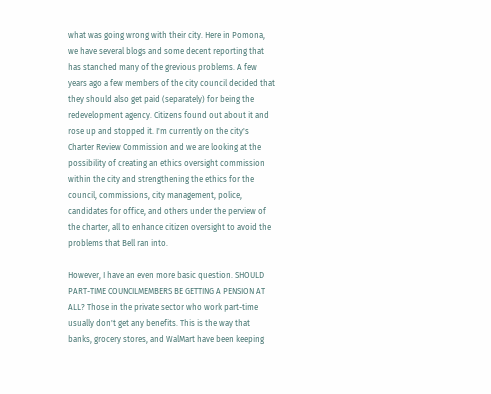what was going wrong with their city. Here in Pomona, we have several blogs and some decent reporting that has stanched many of the grevious problems. A few years ago a few members of the city council decided that they should also get paid (separately) for being the redevelopment agency. Citizens found out about it and rose up and stopped it. I'm currently on the city's Charter Review Commission and we are looking at the possibility of creating an ethics oversight commission within the city and strengthening the ethics for the council, commissions, city management, police, candidates for office, and others under the perview of the charter, all to enhance citizen oversight to avoid the problems that Bell ran into.

However, I have an even more basic question. SHOULD PART-TIME COUNCILMEMBERS BE GETTING A PENSION AT ALL? Those in the private sector who work part-time usually don't get any benefits. This is the way that banks, grocery stores, and WalMart have been keeping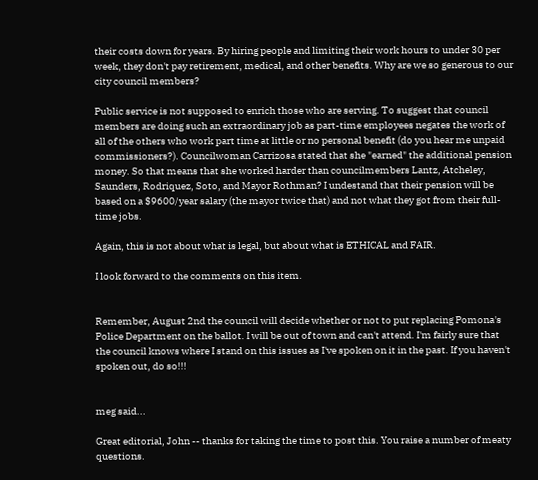their costs down for years. By hiring people and limiting their work hours to under 30 per week, they don't pay retirement, medical, and other benefits. Why are we so generous to our city council members?

Public service is not supposed to enrich those who are serving. To suggest that council members are doing such an extraordinary job as part-time employees negates the work of all of the others who work part time at little or no personal benefit (do you hear me unpaid commissioners?). Councilwoman Carrizosa stated that she "earned" the additional pension money. So that means that she worked harder than councilmembers Lantz, Atcheley, Saunders, Rodriquez, Soto, and Mayor Rothman? I undestand that their pension will be based on a $9600/year salary (the mayor twice that) and not what they got from their full-time jobs.

Again, this is not about what is legal, but about what is ETHICAL and FAIR.

I look forward to the comments on this item.


Remember, August 2nd the council will decide whether or not to put replacing Pomona's Police Department on the ballot. I will be out of town and can't attend. I'm fairly sure that the council knows where I stand on this issues as I've spoken on it in the past. If you haven't spoken out, do so!!!


meg said...

Great editorial, John -- thanks for taking the time to post this. You raise a number of meaty questions.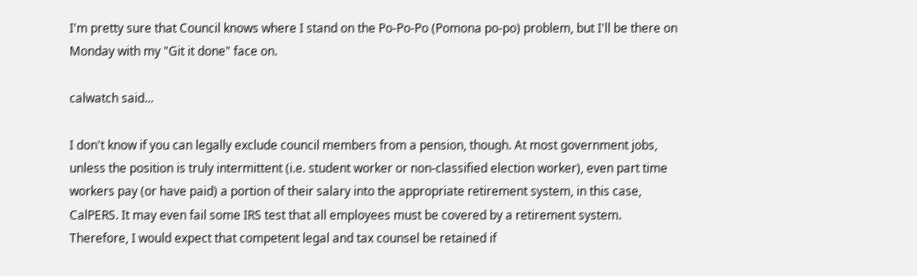I'm pretty sure that Council knows where I stand on the Po-Po-Po (Pomona po-po) problem, but I'll be there on Monday with my "Git it done" face on.

calwatch said...

I don't know if you can legally exclude council members from a pension, though. At most government jobs, unless the position is truly intermittent (i.e. student worker or non-classified election worker), even part time workers pay (or have paid) a portion of their salary into the appropriate retirement system, in this case, CalPERS. It may even fail some IRS test that all employees must be covered by a retirement system. Therefore, I would expect that competent legal and tax counsel be retained if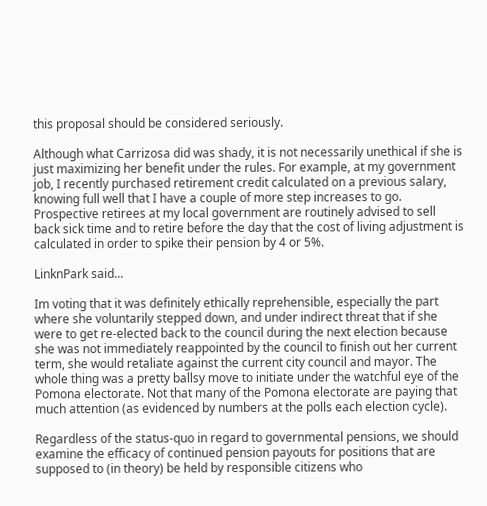this proposal should be considered seriously.

Although what Carrizosa did was shady, it is not necessarily unethical if she is just maximizing her benefit under the rules. For example, at my government job, I recently purchased retirement credit calculated on a previous salary, knowing full well that I have a couple of more step increases to go. Prospective retirees at my local government are routinely advised to sell back sick time and to retire before the day that the cost of living adjustment is calculated in order to spike their pension by 4 or 5%.

LinknPark said...

Im voting that it was definitely ethically reprehensible, especially the part where she voluntarily stepped down, and under indirect threat that if she were to get re-elected back to the council during the next election because she was not immediately reappointed by the council to finish out her current term, she would retaliate against the current city council and mayor. The whole thing was a pretty ballsy move to initiate under the watchful eye of the Pomona electorate. Not that many of the Pomona electorate are paying that much attention (as evidenced by numbers at the polls each election cycle).

Regardless of the status-quo in regard to governmental pensions, we should examine the efficacy of continued pension payouts for positions that are supposed to (in theory) be held by responsible citizens who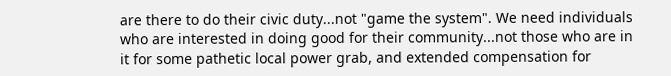are there to do their civic duty...not "game the system". We need individuals who are interested in doing good for their community...not those who are in it for some pathetic local power grab, and extended compensation for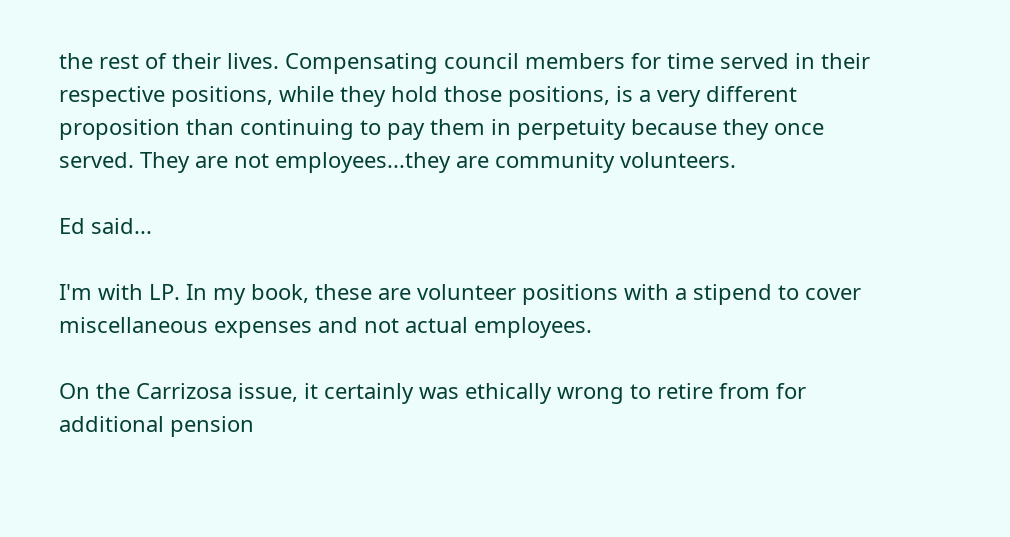the rest of their lives. Compensating council members for time served in their respective positions, while they hold those positions, is a very different proposition than continuing to pay them in perpetuity because they once served. They are not employees...they are community volunteers.

Ed said...

I'm with LP. In my book, these are volunteer positions with a stipend to cover miscellaneous expenses and not actual employees.

On the Carrizosa issue, it certainly was ethically wrong to retire from for additional pension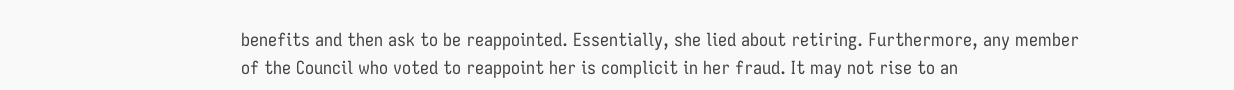benefits and then ask to be reappointed. Essentially, she lied about retiring. Furthermore, any member of the Council who voted to reappoint her is complicit in her fraud. It may not rise to an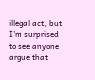illegal act, but I'm surprised to see anyone argue that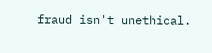fraud isn't unethical.